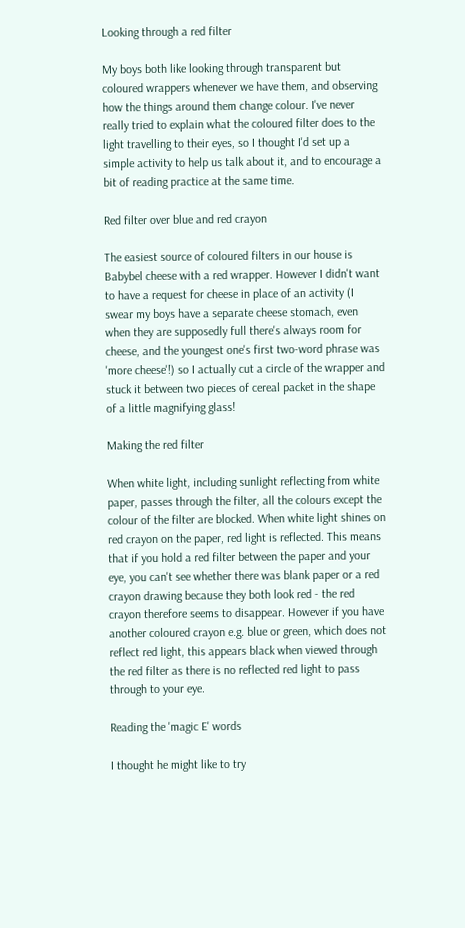Looking through a red filter

My boys both like looking through transparent but coloured wrappers whenever we have them, and observing how the things around them change colour. I've never really tried to explain what the coloured filter does to the light travelling to their eyes, so I thought I'd set up a simple activity to help us talk about it, and to encourage a bit of reading practice at the same time.

Red filter over blue and red crayon

The easiest source of coloured filters in our house is Babybel cheese with a red wrapper. However I didn't want to have a request for cheese in place of an activity (I swear my boys have a separate cheese stomach, even when they are supposedly full there's always room for cheese, and the youngest one's first two-word phrase was 'more cheese'!) so I actually cut a circle of the wrapper and stuck it between two pieces of cereal packet in the shape of a little magnifying glass!

Making the red filter

When white light, including sunlight reflecting from white paper, passes through the filter, all the colours except the colour of the filter are blocked. When white light shines on red crayon on the paper, red light is reflected. This means that if you hold a red filter between the paper and your eye, you can't see whether there was blank paper or a red crayon drawing because they both look red - the red crayon therefore seems to disappear. However if you have another coloured crayon e.g. blue or green, which does not reflect red light, this appears black when viewed through the red filter as there is no reflected red light to pass through to your eye.

Reading the 'magic E' words

I thought he might like to try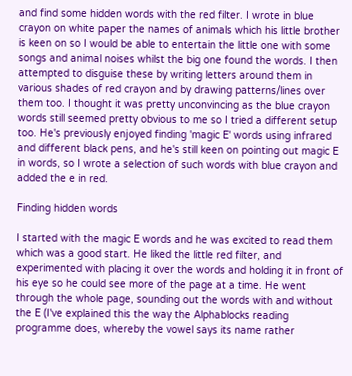and find some hidden words with the red filter. I wrote in blue crayon on white paper the names of animals which his little brother is keen on so I would be able to entertain the little one with some songs and animal noises whilst the big one found the words. I then attempted to disguise these by writing letters around them in various shades of red crayon and by drawing patterns/lines over them too. I thought it was pretty unconvincing as the blue crayon words still seemed pretty obvious to me so I tried a different setup too. He's previously enjoyed finding 'magic E' words using infrared and different black pens, and he's still keen on pointing out magic E in words, so I wrote a selection of such words with blue crayon and added the e in red.

Finding hidden words

I started with the magic E words and he was excited to read them which was a good start. He liked the little red filter, and experimented with placing it over the words and holding it in front of his eye so he could see more of the page at a time. He went through the whole page, sounding out the words with and without the E (I've explained this the way the Alphablocks reading programme does, whereby the vowel says its name rather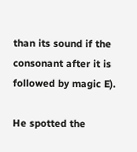than its sound if the consonant after it is followed by magic E).

He spotted the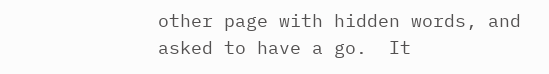other page with hidden words, and asked to have a go.  It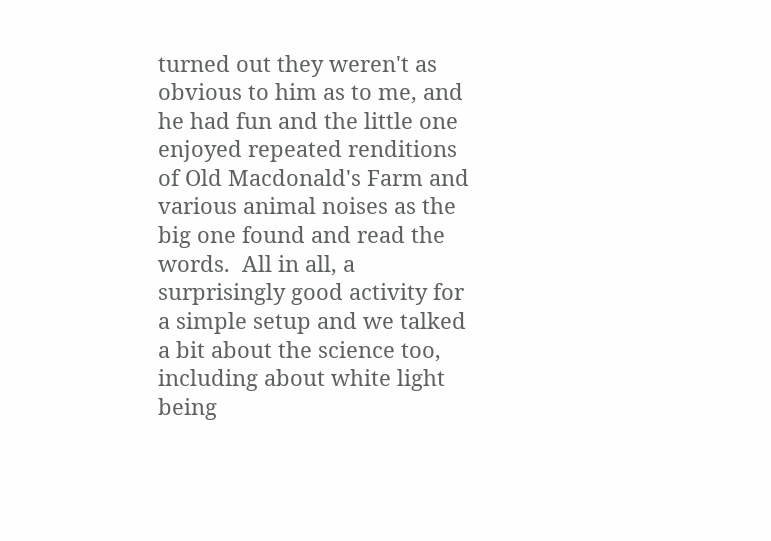turned out they weren't as obvious to him as to me, and he had fun and the little one enjoyed repeated renditions of Old Macdonald's Farm and various animal noises as the big one found and read the words.  All in all, a surprisingly good activity for a simple setup and we talked a bit about the science too, including about white light being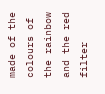made of the colours of the rainbow and the red filter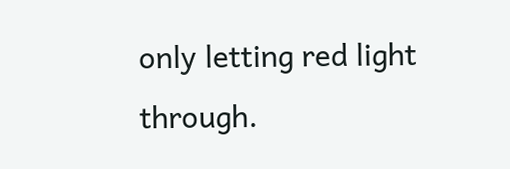only letting red light through.